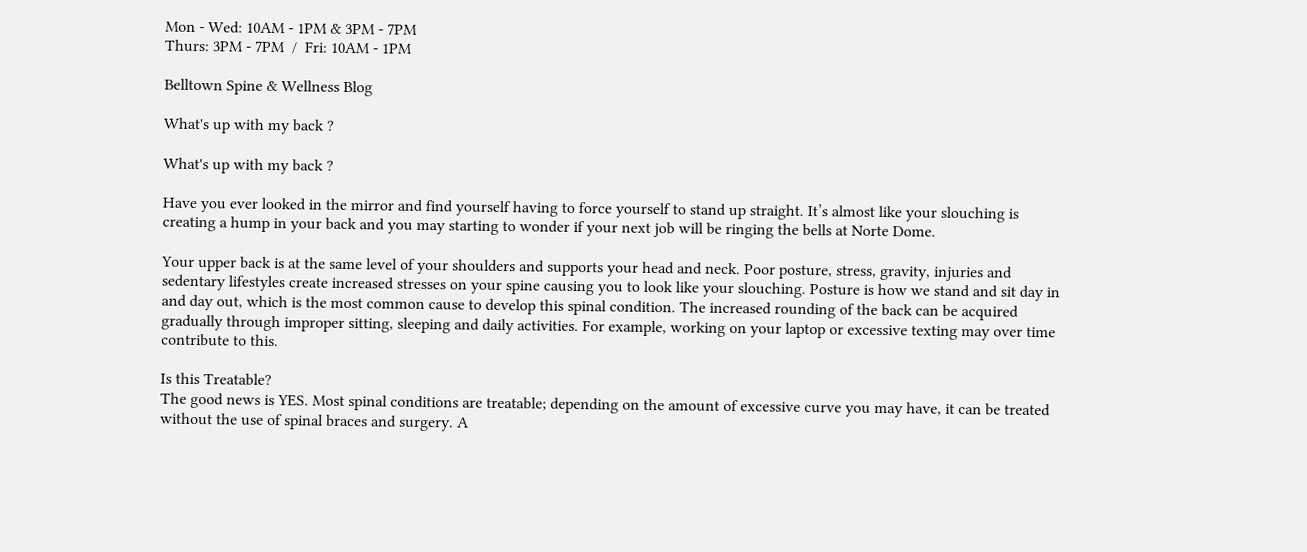Mon - Wed: 10AM - 1PM & 3PM - 7PM
Thurs: 3PM - 7PM  /  Fri: 10AM - 1PM

Belltown Spine & Wellness Blog

What's up with my back ?

What's up with my back ?

Have you ever looked in the mirror and find yourself having to force yourself to stand up straight. It’s almost like your slouching is creating a hump in your back and you may starting to wonder if your next job will be ringing the bells at Norte Dome.

Your upper back is at the same level of your shoulders and supports your head and neck. Poor posture, stress, gravity, injuries and sedentary lifestyles create increased stresses on your spine causing you to look like your slouching. Posture is how we stand and sit day in and day out, which is the most common cause to develop this spinal condition. The increased rounding of the back can be acquired gradually through improper sitting, sleeping and daily activities. For example, working on your laptop or excessive texting may over time contribute to this.

Is this Treatable?
The good news is YES. Most spinal conditions are treatable; depending on the amount of excessive curve you may have, it can be treated without the use of spinal braces and surgery. A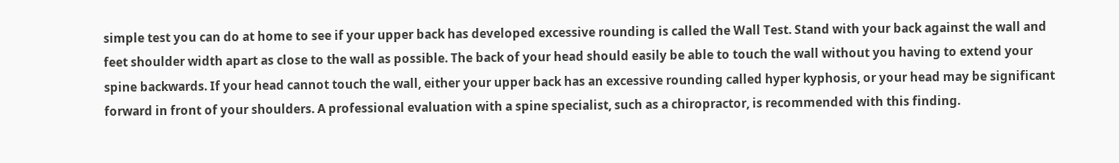simple test you can do at home to see if your upper back has developed excessive rounding is called the Wall Test. Stand with your back against the wall and feet shoulder width apart as close to the wall as possible. The back of your head should easily be able to touch the wall without you having to extend your spine backwards. If your head cannot touch the wall, either your upper back has an excessive rounding called hyper kyphosis, or your head may be significant forward in front of your shoulders. A professional evaluation with a spine specialist, such as a chiropractor, is recommended with this finding.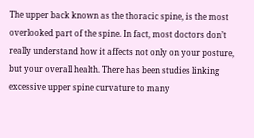The upper back known as the thoracic spine, is the most overlooked part of the spine. In fact, most doctors don’t really understand how it affects not only on your posture, but your overall health. There has been studies linking excessive upper spine curvature to many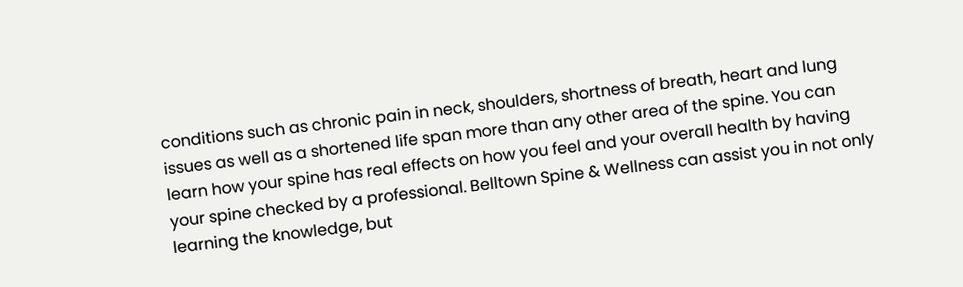conditions such as chronic pain in neck, shoulders, shortness of breath, heart and lung issues as well as a shortened life span more than any other area of the spine. You can learn how your spine has real effects on how you feel and your overall health by having your spine checked by a professional. Belltown Spine & Wellness can assist you in not only learning the knowledge, but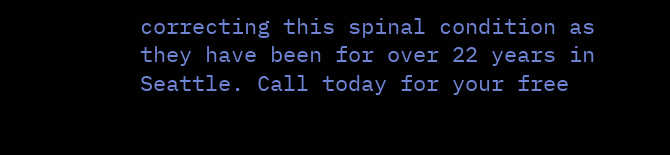correcting this spinal condition as they have been for over 22 years in Seattle. Call today for your free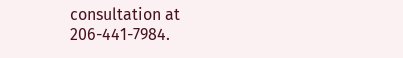consultation at 206-441-7984.